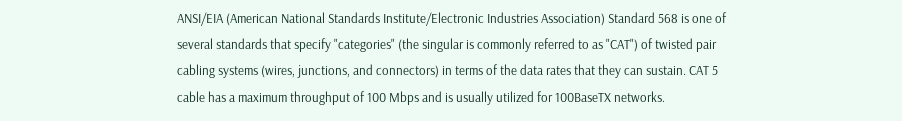ANSI/EIA (American National Standards Institute/Electronic Industries Association) Standard 568 is one of several standards that specify "categories" (the singular is commonly referred to as "CAT") of twisted pair cabling systems (wires, junctions, and connectors) in terms of the data rates that they can sustain. CAT 5 cable has a maximum throughput of 100 Mbps and is usually utilized for 100BaseTX networks.